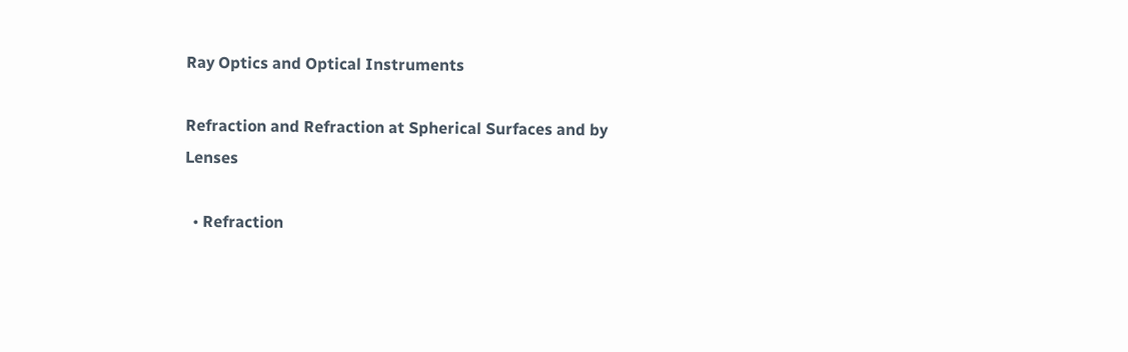Ray Optics and Optical Instruments

Refraction and Refraction at Spherical Surfaces and by Lenses

  • Refraction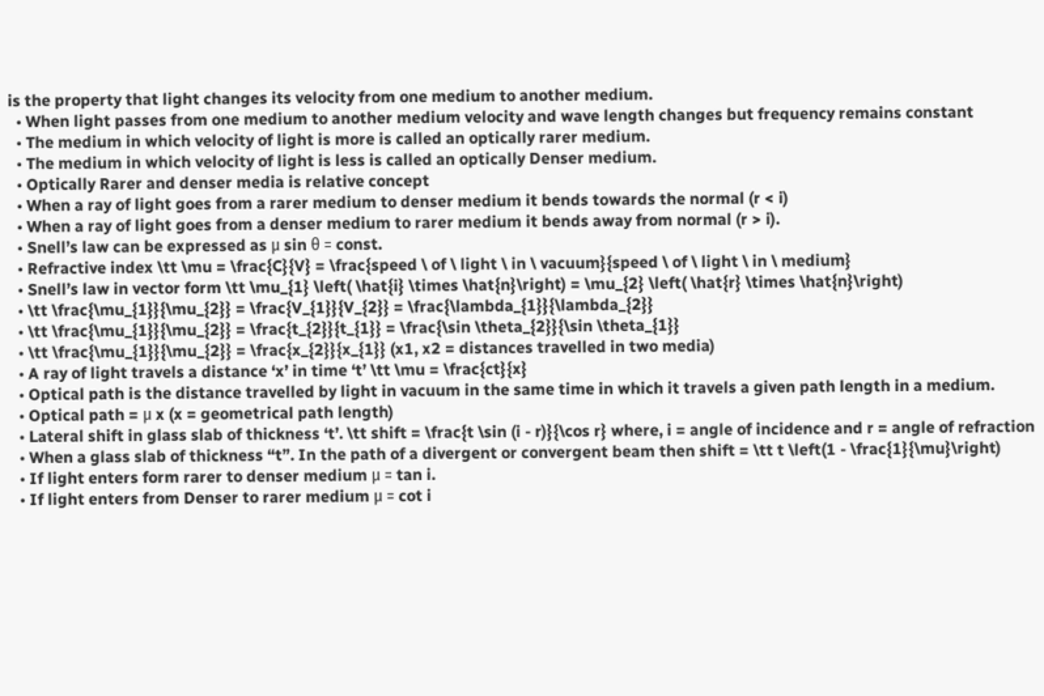is the property that light changes its velocity from one medium to another medium.
  • When light passes from one medium to another medium velocity and wave length changes but frequency remains constant
  • The medium in which velocity of light is more is called an optically rarer medium.
  • The medium in which velocity of light is less is called an optically Denser medium.
  • Optically Rarer and denser media is relative concept
  • When a ray of light goes from a rarer medium to denser medium it bends towards the normal (r < i)
  • When a ray of light goes from a denser medium to rarer medium it bends away from normal (r > i).
  • Snell’s law can be expressed as μ sin θ = const.
  • Refractive index \tt \mu = \frac{C}{V} = \frac{speed \ of \ light \ in \ vacuum}{speed \ of \ light \ in \ medium}
  • Snell’s law in vector form \tt \mu_{1} \left( \hat{i} \times \hat{n}\right) = \mu_{2} \left( \hat{r} \times \hat{n}\right)
  • \tt \frac{\mu_{1}}{\mu_{2}} = \frac{V_{1}}{V_{2}} = \frac{\lambda_{1}}{\lambda_{2}}
  • \tt \frac{\mu_{1}}{\mu_{2}} = \frac{t_{2}}{t_{1}} = \frac{\sin \theta_{2}}{\sin \theta_{1}}
  • \tt \frac{\mu_{1}}{\mu_{2}} = \frac{x_{2}}{x_{1}} (x1, x2 = distances travelled in two media)
  • A ray of light travels a distance ‘x’ in time ‘t’ \tt \mu = \frac{ct}{x}
  • Optical path is the distance travelled by light in vacuum in the same time in which it travels a given path length in a medium.
  • Optical path = μ x (x = geometrical path length)
  • Lateral shift in glass slab of thickness ‘t’. \tt shift = \frac{t \sin (i - r)}{\cos r} where, i = angle of incidence and r = angle of refraction
  • When a glass slab of thickness “t”. In the path of a divergent or convergent beam then shift = \tt t \left(1 - \frac{1}{\mu}\right)
  • If light enters form rarer to denser medium μ = tan i.
  • If light enters from Denser to rarer medium μ = cot i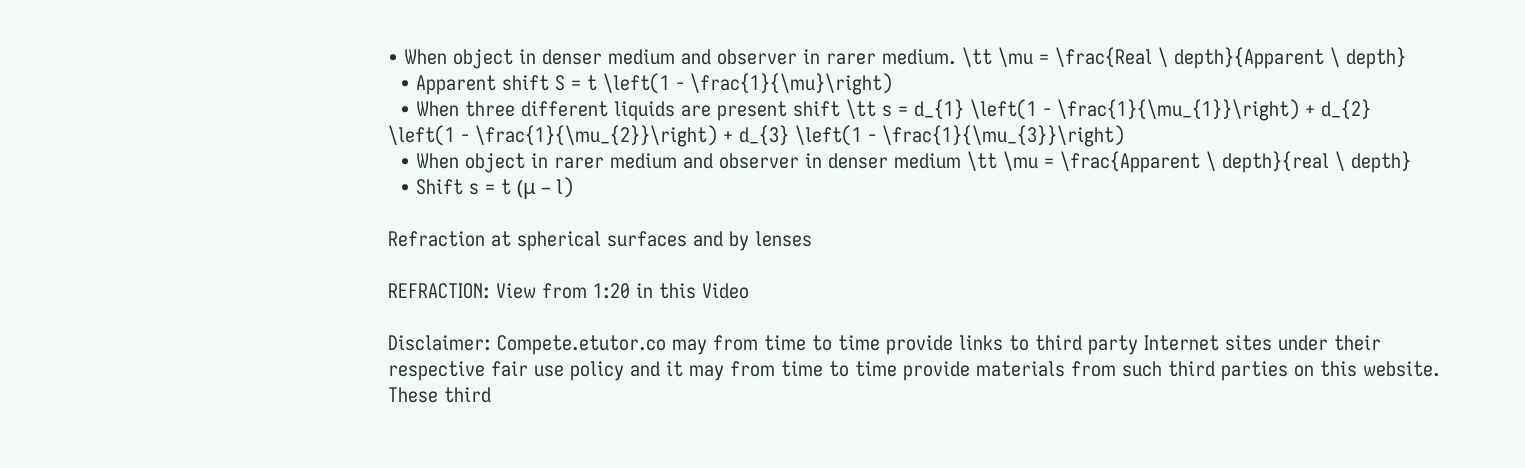• When object in denser medium and observer in rarer medium. \tt \mu = \frac{Real \ depth}{Apparent \ depth}
  • Apparent shift S = t \left(1 - \frac{1}{\mu}\right)
  • When three different liquids are present shift \tt s = d_{1} \left(1 - \frac{1}{\mu_{1}}\right) + d_{2} \left(1 - \frac{1}{\mu_{2}}\right) + d_{3} \left(1 - \frac{1}{\mu_{3}}\right)
  • When object in rarer medium and observer in denser medium \tt \mu = \frac{Apparent \ depth}{real \ depth}
  • Shift s = t (μ – l)

Refraction at spherical surfaces and by lenses

REFRACTION: View from 1:20 in this Video

Disclaimer: Compete.etutor.co may from time to time provide links to third party Internet sites under their respective fair use policy and it may from time to time provide materials from such third parties on this website. These third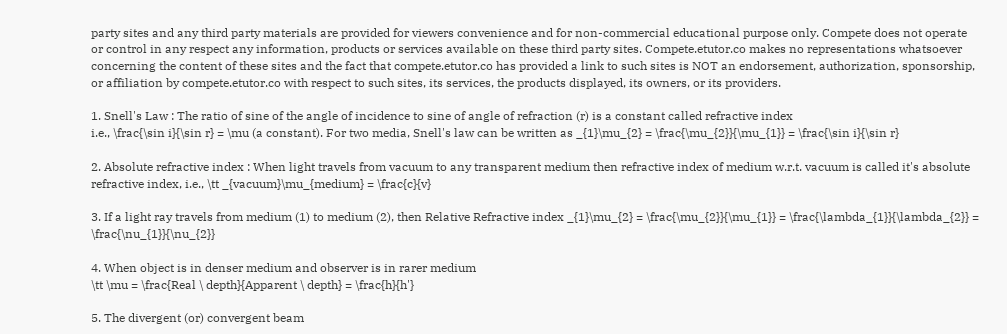party sites and any third party materials are provided for viewers convenience and for non-commercial educational purpose only. Compete does not operate or control in any respect any information, products or services available on these third party sites. Compete.etutor.co makes no representations whatsoever concerning the content of these sites and the fact that compete.etutor.co has provided a link to such sites is NOT an endorsement, authorization, sponsorship, or affiliation by compete.etutor.co with respect to such sites, its services, the products displayed, its owners, or its providers.

1. Snell's Law : The ratio of sine of the angle of incidence to sine of angle of refraction (r) is a constant called refractive index
i.e., \frac{\sin i}{\sin r} = \mu (a constant). For two media, Snell's law can be written as _{1}\mu_{2} = \frac{\mu_{2}}{\mu_{1}} = \frac{\sin i}{\sin r}

2. Absolute refractive index : When light travels from vacuum to any transparent medium then refractive index of medium w.r.t. vacuum is called it's absolute refractive index, i.e., \tt _{vacuum}\mu_{medium} = \frac{c}{v}

3. If a light ray travels from medium (1) to medium (2), then Relative Refractive index _{1}\mu_{2} = \frac{\mu_{2}}{\mu_{1}} = \frac{\lambda_{1}}{\lambda_{2}} = \frac{\nu_{1}}{\nu_{2}}

4. When object is in denser medium and observer is in rarer medium
\tt \mu = \frac{Real \ depth}{Apparent \ depth} = \frac{h}{h'}

5. The divergent (or) convergent beam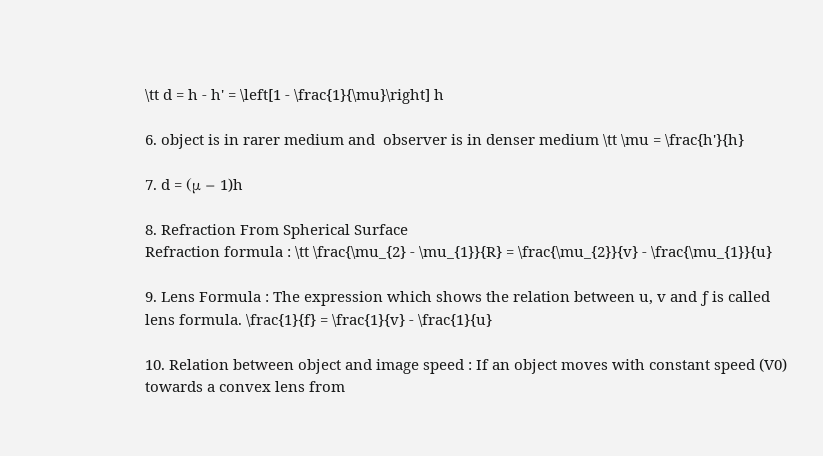\tt d = h - h' = \left[1 - \frac{1}{\mu}\right] h

6. object is in rarer medium and  observer is in denser medium \tt \mu = \frac{h'}{h}

7. d = (μ − 1)h

8. Refraction From Spherical Surface
Refraction formula : \tt \frac{\mu_{2} - \mu_{1}}{R} = \frac{\mu_{2}}{v} - \frac{\mu_{1}}{u}

9. Lens Formula : The expression which shows the relation between u, v and ƒ is called lens formula. \frac{1}{f} = \frac{1}{v} - \frac{1}{u}

10. Relation between object and image speed : If an object moves with constant speed (V0) towards a convex lens from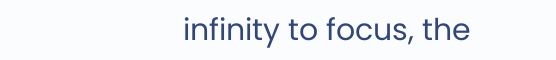infinity to focus, the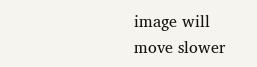image will move slower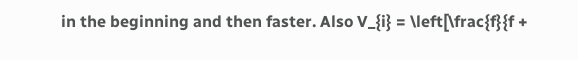in the beginning and then faster. Also V_{i} = \left[\frac{f}{f +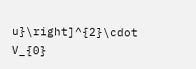u}\right]^{2}\cdot V_{0}